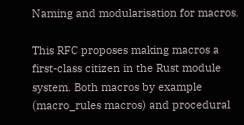Naming and modularisation for macros.

This RFC proposes making macros a first-class citizen in the Rust module system. Both macros by example (macro_rules macros) and procedural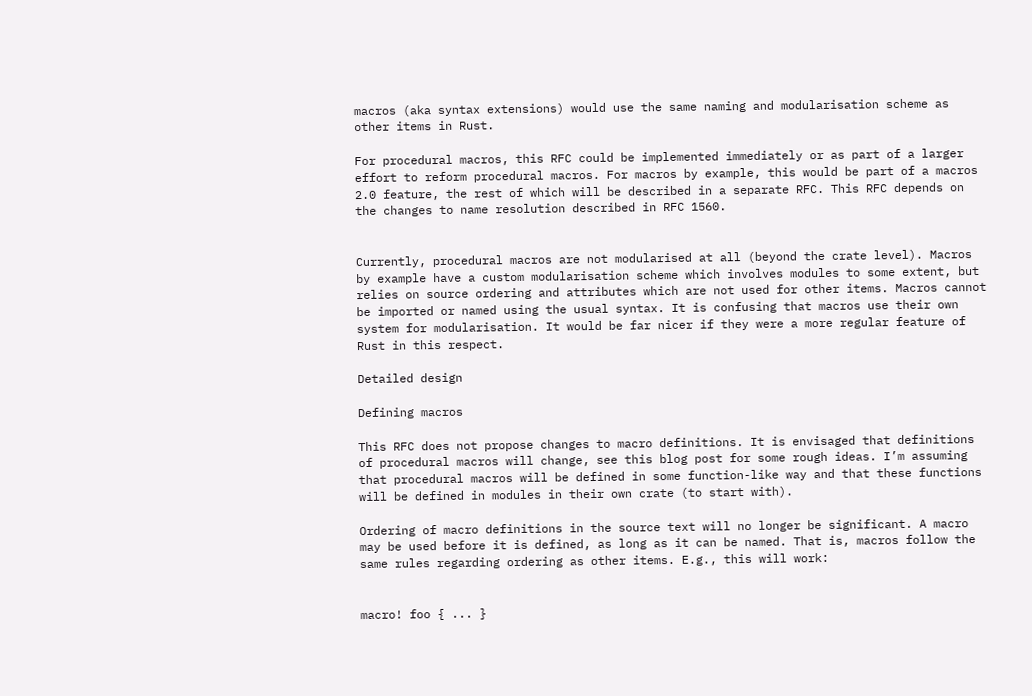macros (aka syntax extensions) would use the same naming and modularisation scheme as other items in Rust.

For procedural macros, this RFC could be implemented immediately or as part of a larger effort to reform procedural macros. For macros by example, this would be part of a macros 2.0 feature, the rest of which will be described in a separate RFC. This RFC depends on the changes to name resolution described in RFC 1560.


Currently, procedural macros are not modularised at all (beyond the crate level). Macros by example have a custom modularisation scheme which involves modules to some extent, but relies on source ordering and attributes which are not used for other items. Macros cannot be imported or named using the usual syntax. It is confusing that macros use their own system for modularisation. It would be far nicer if they were a more regular feature of Rust in this respect.

Detailed design

Defining macros

This RFC does not propose changes to macro definitions. It is envisaged that definitions of procedural macros will change, see this blog post for some rough ideas. I’m assuming that procedural macros will be defined in some function-like way and that these functions will be defined in modules in their own crate (to start with).

Ordering of macro definitions in the source text will no longer be significant. A macro may be used before it is defined, as long as it can be named. That is, macros follow the same rules regarding ordering as other items. E.g., this will work:


macro! foo { ... }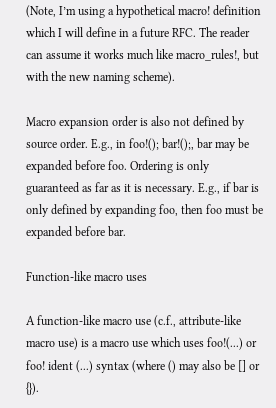(Note, I’m using a hypothetical macro! definition which I will define in a future RFC. The reader can assume it works much like macro_rules!, but with the new naming scheme).

Macro expansion order is also not defined by source order. E.g., in foo!(); bar!();, bar may be expanded before foo. Ordering is only guaranteed as far as it is necessary. E.g., if bar is only defined by expanding foo, then foo must be expanded before bar.

Function-like macro uses

A function-like macro use (c.f., attribute-like macro use) is a macro use which uses foo!(...) or foo! ident (...) syntax (where () may also be [] or {}).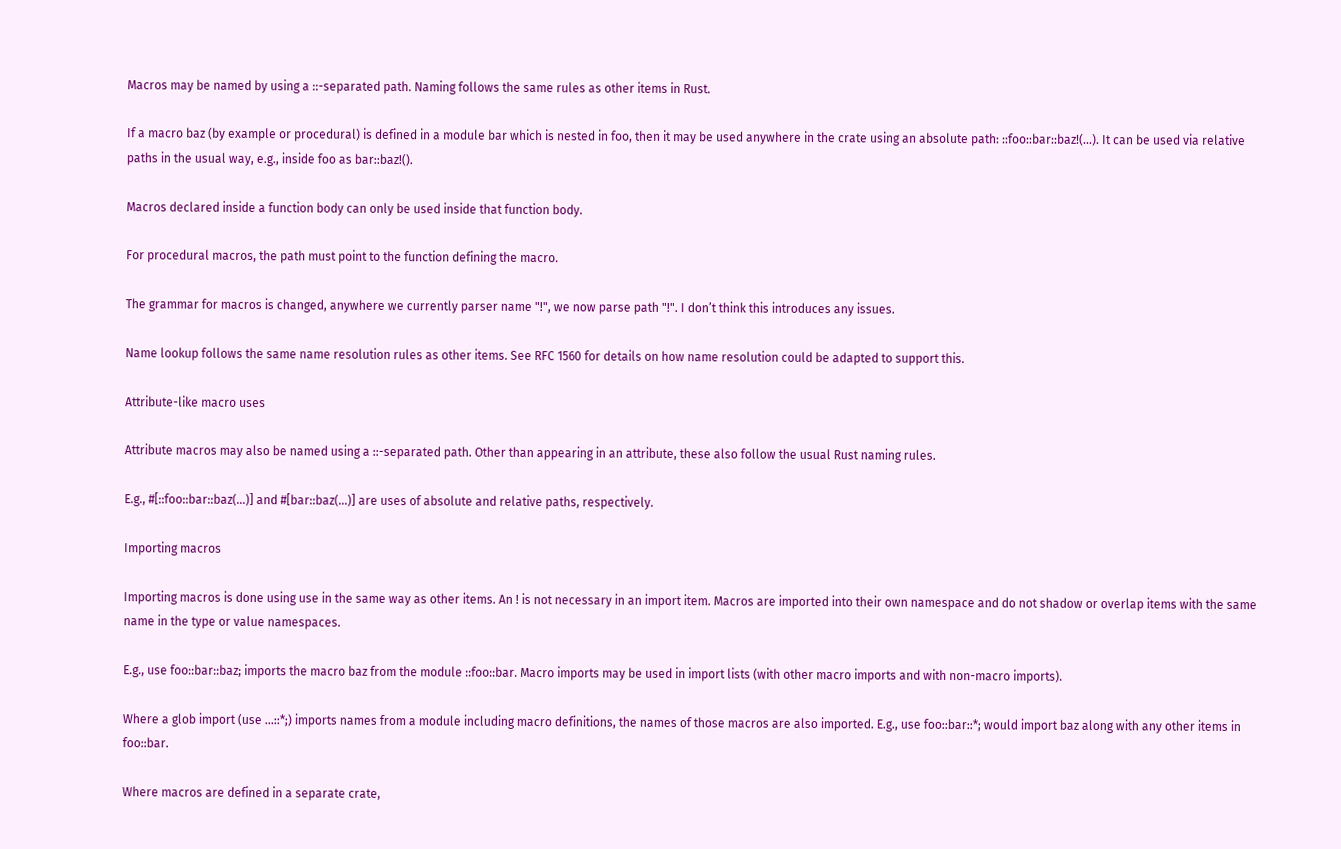Macros may be named by using a ::-separated path. Naming follows the same rules as other items in Rust.

If a macro baz (by example or procedural) is defined in a module bar which is nested in foo, then it may be used anywhere in the crate using an absolute path: ::foo::bar::baz!(...). It can be used via relative paths in the usual way, e.g., inside foo as bar::baz!().

Macros declared inside a function body can only be used inside that function body.

For procedural macros, the path must point to the function defining the macro.

The grammar for macros is changed, anywhere we currently parser name "!", we now parse path "!". I don’t think this introduces any issues.

Name lookup follows the same name resolution rules as other items. See RFC 1560 for details on how name resolution could be adapted to support this.

Attribute-like macro uses

Attribute macros may also be named using a ::-separated path. Other than appearing in an attribute, these also follow the usual Rust naming rules.

E.g., #[::foo::bar::baz(...)] and #[bar::baz(...)] are uses of absolute and relative paths, respectively.

Importing macros

Importing macros is done using use in the same way as other items. An ! is not necessary in an import item. Macros are imported into their own namespace and do not shadow or overlap items with the same name in the type or value namespaces.

E.g., use foo::bar::baz; imports the macro baz from the module ::foo::bar. Macro imports may be used in import lists (with other macro imports and with non-macro imports).

Where a glob import (use ...::*;) imports names from a module including macro definitions, the names of those macros are also imported. E.g., use foo::bar::*; would import baz along with any other items in foo::bar.

Where macros are defined in a separate crate,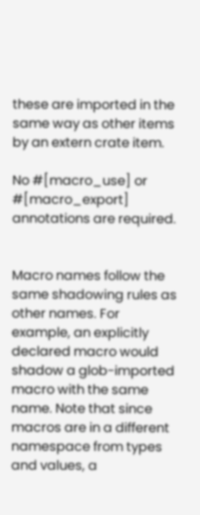these are imported in the same way as other items by an extern crate item.

No #[macro_use] or #[macro_export] annotations are required.


Macro names follow the same shadowing rules as other names. For example, an explicitly declared macro would shadow a glob-imported macro with the same name. Note that since macros are in a different namespace from types and values, a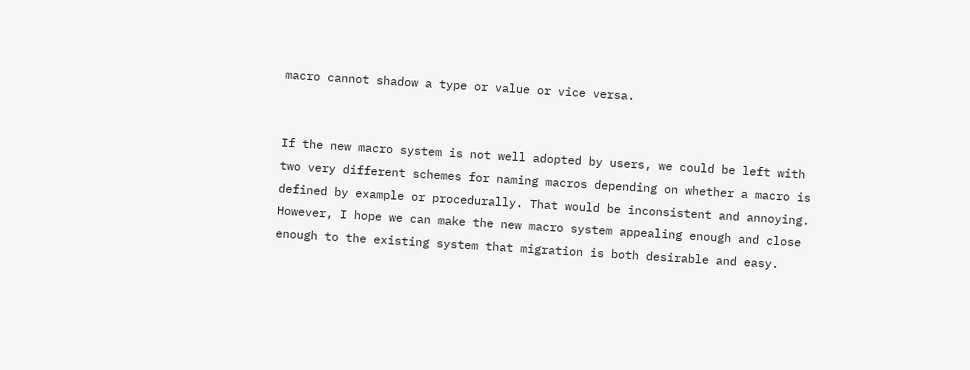macro cannot shadow a type or value or vice versa.


If the new macro system is not well adopted by users, we could be left with two very different schemes for naming macros depending on whether a macro is defined by example or procedurally. That would be inconsistent and annoying. However, I hope we can make the new macro system appealing enough and close enough to the existing system that migration is both desirable and easy.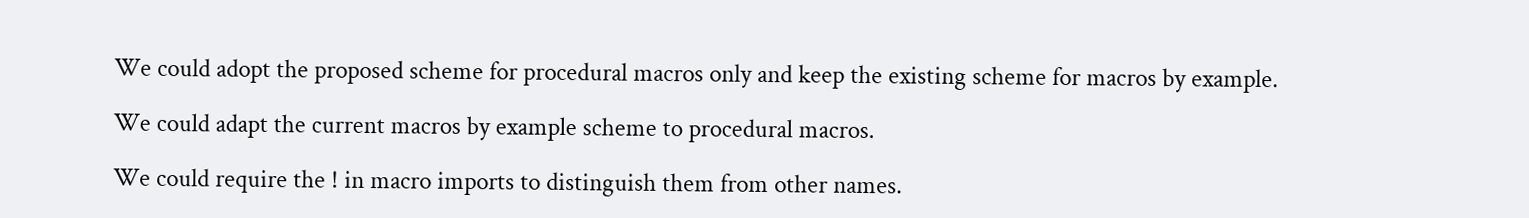We could adopt the proposed scheme for procedural macros only and keep the existing scheme for macros by example.

We could adapt the current macros by example scheme to procedural macros.

We could require the ! in macro imports to distinguish them from other names.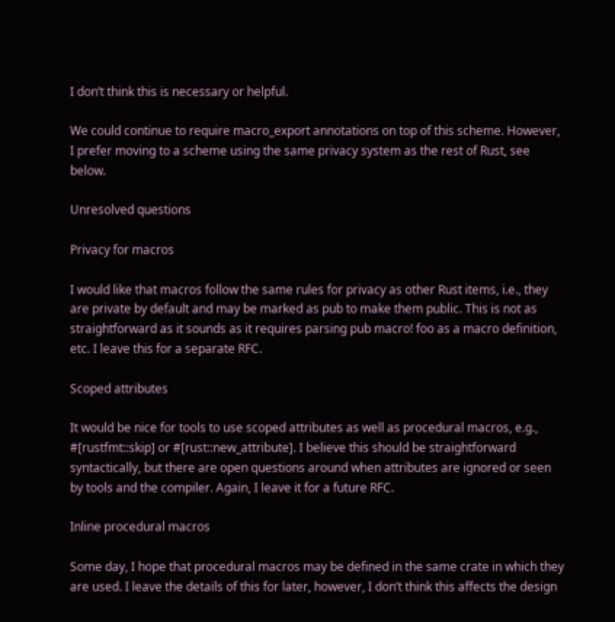I don’t think this is necessary or helpful.

We could continue to require macro_export annotations on top of this scheme. However, I prefer moving to a scheme using the same privacy system as the rest of Rust, see below.

Unresolved questions

Privacy for macros

I would like that macros follow the same rules for privacy as other Rust items, i.e., they are private by default and may be marked as pub to make them public. This is not as straightforward as it sounds as it requires parsing pub macro! foo as a macro definition, etc. I leave this for a separate RFC.

Scoped attributes

It would be nice for tools to use scoped attributes as well as procedural macros, e.g., #[rustfmt::skip] or #[rust::new_attribute]. I believe this should be straightforward syntactically, but there are open questions around when attributes are ignored or seen by tools and the compiler. Again, I leave it for a future RFC.

Inline procedural macros

Some day, I hope that procedural macros may be defined in the same crate in which they are used. I leave the details of this for later, however, I don’t think this affects the design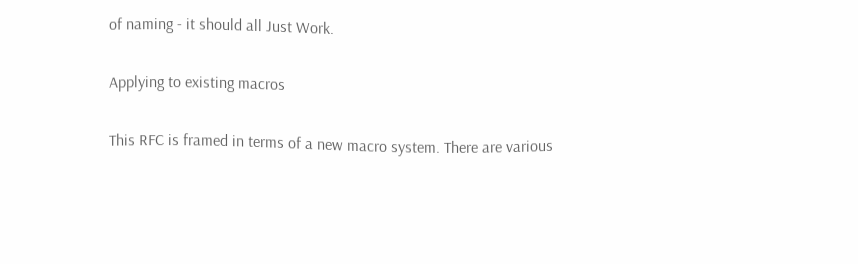of naming - it should all Just Work.

Applying to existing macros

This RFC is framed in terms of a new macro system. There are various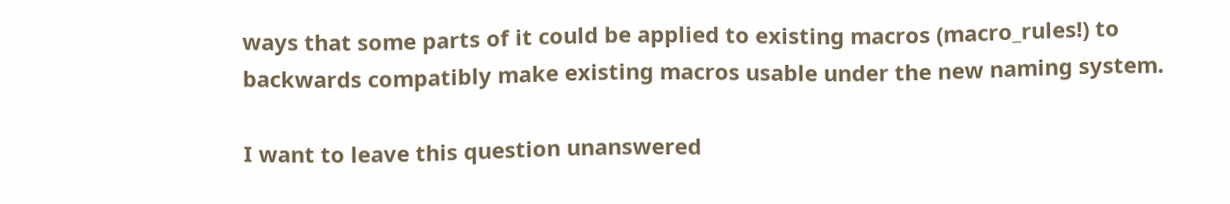ways that some parts of it could be applied to existing macros (macro_rules!) to backwards compatibly make existing macros usable under the new naming system.

I want to leave this question unanswered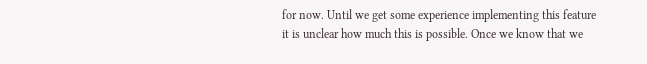for now. Until we get some experience implementing this feature it is unclear how much this is possible. Once we know that we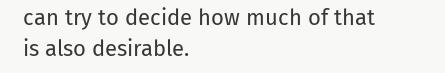can try to decide how much of that is also desirable.